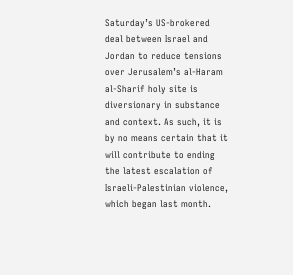Saturday’s US-brokered deal between Israel and Jordan to reduce tensions over Jerusalem’s al-Haram al-Sharif holy site is diversionary in substance and context. As such, it is by no means certain that it will contribute to ending the latest escalation of Israeli-Palestinian violence, which began last month.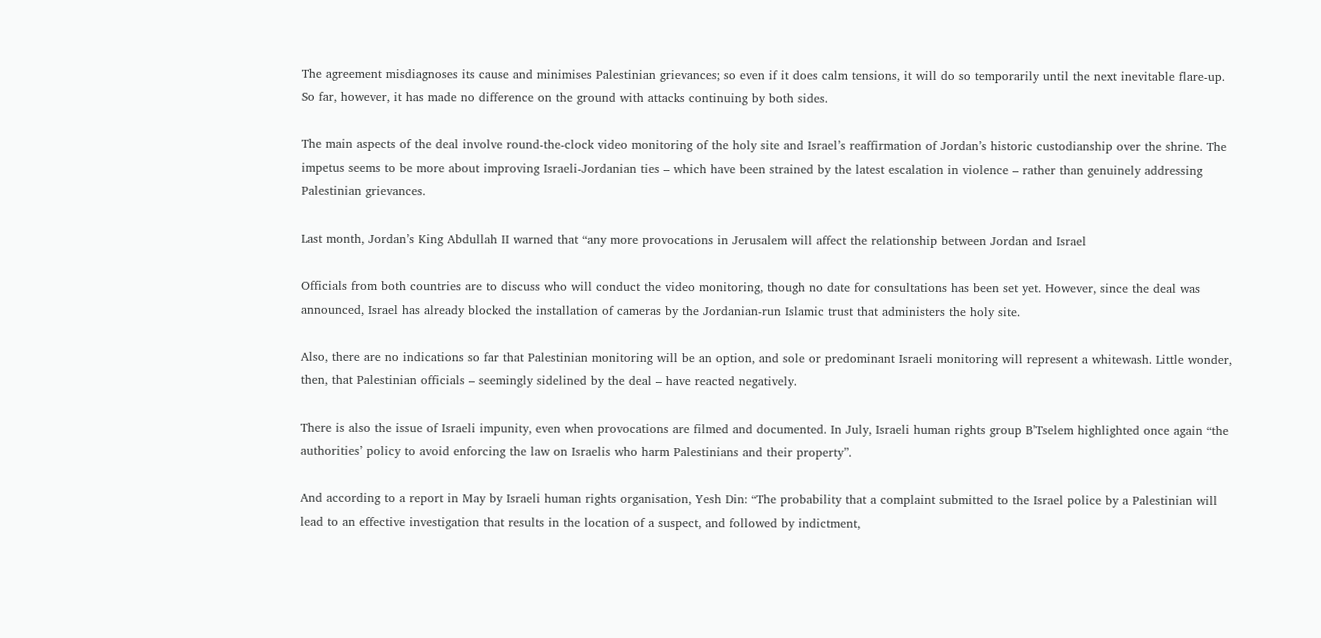The agreement misdiagnoses its cause and minimises Palestinian grievances; so even if it does calm tensions, it will do so temporarily until the next inevitable flare-up. So far, however, it has made no difference on the ground with attacks continuing by both sides.

The main aspects of the deal involve round-the-clock video monitoring of the holy site and Israel’s reaffirmation of Jordan’s historic custodianship over the shrine. The impetus seems to be more about improving Israeli-Jordanian ties – which have been strained by the latest escalation in violence – rather than genuinely addressing Palestinian grievances.

Last month, Jordan’s King Abdullah II warned that “any more provocations in Jerusalem will affect the relationship between Jordan and Israel

Officials from both countries are to discuss who will conduct the video monitoring, though no date for consultations has been set yet. However, since the deal was announced, Israel has already blocked the installation of cameras by the Jordanian-run Islamic trust that administers the holy site.

Also, there are no indications so far that Palestinian monitoring will be an option, and sole or predominant Israeli monitoring will represent a whitewash. Little wonder, then, that Palestinian officials – seemingly sidelined by the deal – have reacted negatively.

There is also the issue of Israeli impunity, even when provocations are filmed and documented. In July, Israeli human rights group B’Tselem highlighted once again “the authorities’ policy to avoid enforcing the law on Israelis who harm Palestinians and their property”.

And according to a report in May by Israeli human rights organisation, Yesh Din: “The probability that a complaint submitted to the Israel police by a Palestinian will lead to an effective investigation that results in the location of a suspect, and followed by indictment,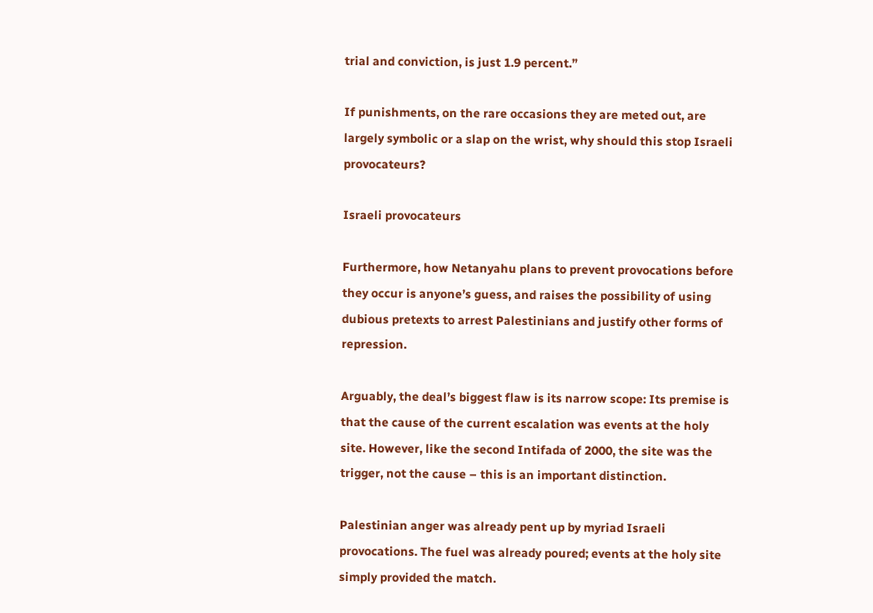trial and conviction, is just 1.9 percent.”

If punishments, on the rare occasions they are meted out, are largely symbolic or a slap on the wrist, why should this stop Israeli provocateurs?

Israeli provocateurs

Furthermore, how Netanyahu plans to prevent provocations before they occur is anyone’s guess, and raises the possibility of using dubious pretexts to arrest Palestinians and justify other forms of repression.

Arguably, the deal’s biggest flaw is its narrow scope: Its premise is that the cause of the current escalation was events at the holy site. However, like the second Intifada of 2000, the site was the trigger, not the cause – this is an important distinction.

Palestinian anger was already pent up by myriad Israeli provocations. The fuel was already poured; events at the holy site simply provided the match.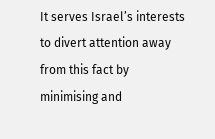It serves Israel’s interests to divert attention away from this fact by minimising and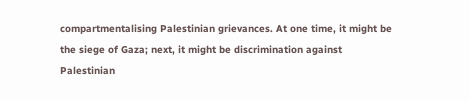compartmentalising Palestinian grievances. At one time, it might be the siege of Gaza; next, it might be discrimination against Palestinian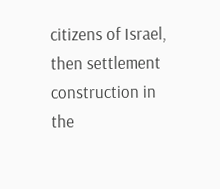citizens of Israel, then settlement construction in the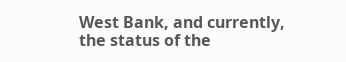West Bank, and currently, the status of the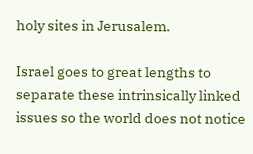holy sites in Jerusalem.

Israel goes to great lengths to separate these intrinsically linked issues so the world does not notice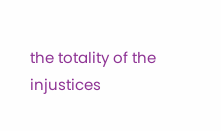the totality of the injustices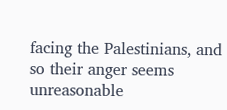facing the Palestinians, and so their anger seems unreasonable